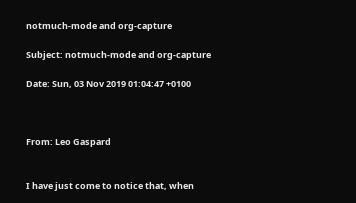notmuch-mode and org-capture

Subject: notmuch-mode and org-capture

Date: Sun, 03 Nov 2019 01:04:47 +0100



From: Leo Gaspard


I have just come to notice that, when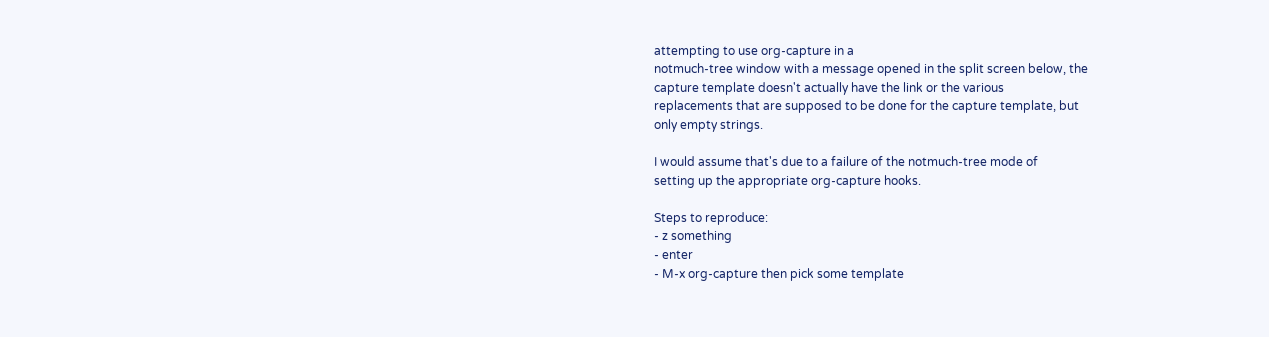attempting to use org-capture in a
notmuch-tree window with a message opened in the split screen below, the
capture template doesn't actually have the link or the various
replacements that are supposed to be done for the capture template, but
only empty strings.

I would assume that's due to a failure of the notmuch-tree mode of
setting up the appropriate org-capture hooks.

Steps to reproduce:
- z something
- enter
- M-x org-capture then pick some template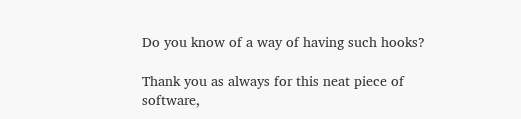Do you know of a way of having such hooks?

Thank you as always for this neat piece of software,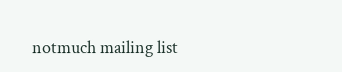notmuch mailing list